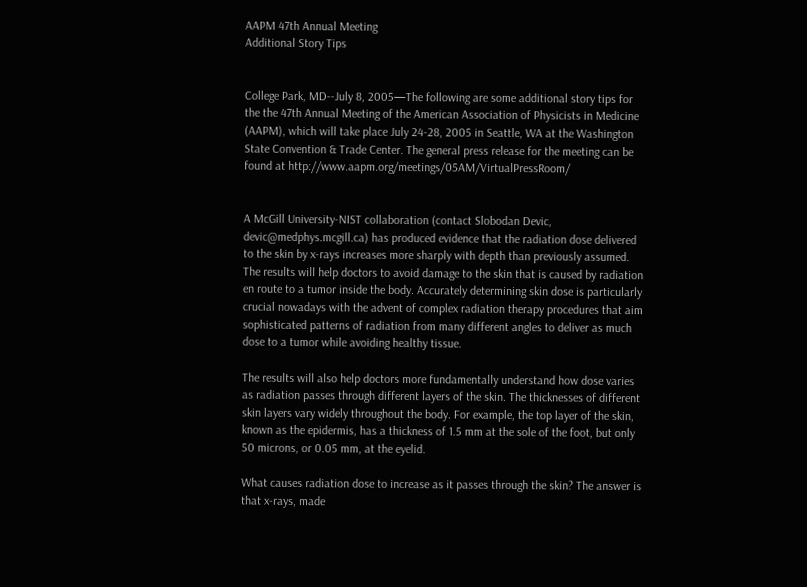AAPM 47th Annual Meeting
Additional Story Tips


College Park, MD--July 8, 2005—The following are some additional story tips for the the 47th Annual Meeting of the American Association of Physicists in Medicine (AAPM), which will take place July 24-28, 2005 in Seattle, WA at the Washington State Convention & Trade Center. The general press release for the meeting can be found at http://www.aapm.org/meetings/05AM/VirtualPressRoom/


A McGill University-NIST collaboration (contact Slobodan Devic, devic@medphys.mcgill.ca) has produced evidence that the radiation dose delivered to the skin by x-rays increases more sharply with depth than previously assumed. The results will help doctors to avoid damage to the skin that is caused by radiation en route to a tumor inside the body. Accurately determining skin dose is particularly crucial nowadays with the advent of complex radiation therapy procedures that aim sophisticated patterns of radiation from many different angles to deliver as much dose to a tumor while avoiding healthy tissue.

The results will also help doctors more fundamentally understand how dose varies as radiation passes through different layers of the skin. The thicknesses of different skin layers vary widely throughout the body. For example, the top layer of the skin, known as the epidermis, has a thickness of 1.5 mm at the sole of the foot, but only 50 microns, or 0.05 mm, at the eyelid.

What causes radiation dose to increase as it passes through the skin? The answer is that x-rays, made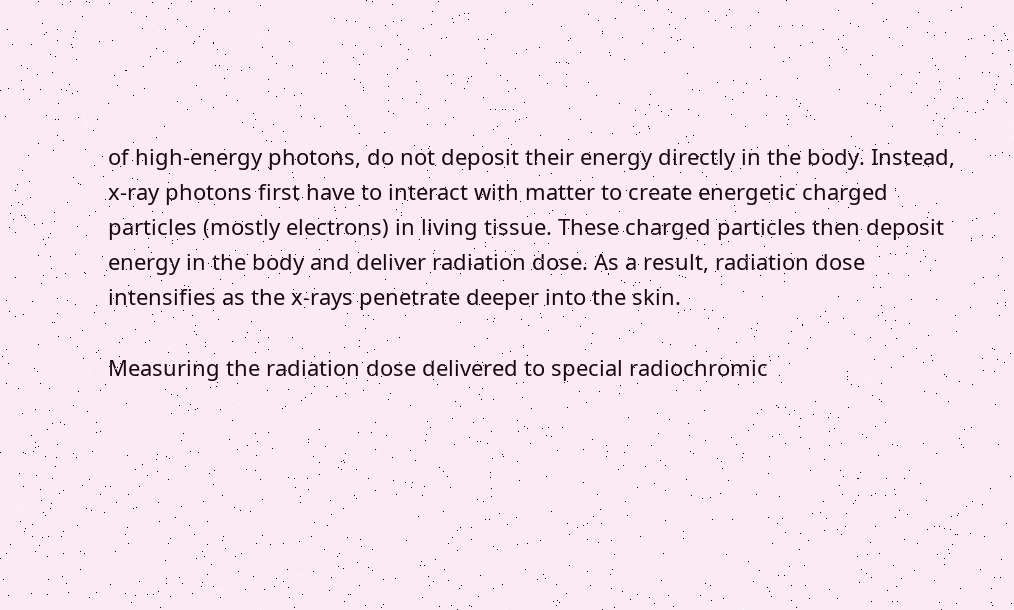of high-energy photons, do not deposit their energy directly in the body. Instead, x-ray photons first have to interact with matter to create energetic charged particles (mostly electrons) in living tissue. These charged particles then deposit energy in the body and deliver radiation dose. As a result, radiation dose intensifies as the x-rays penetrate deeper into the skin.

Measuring the radiation dose delivered to special radiochromic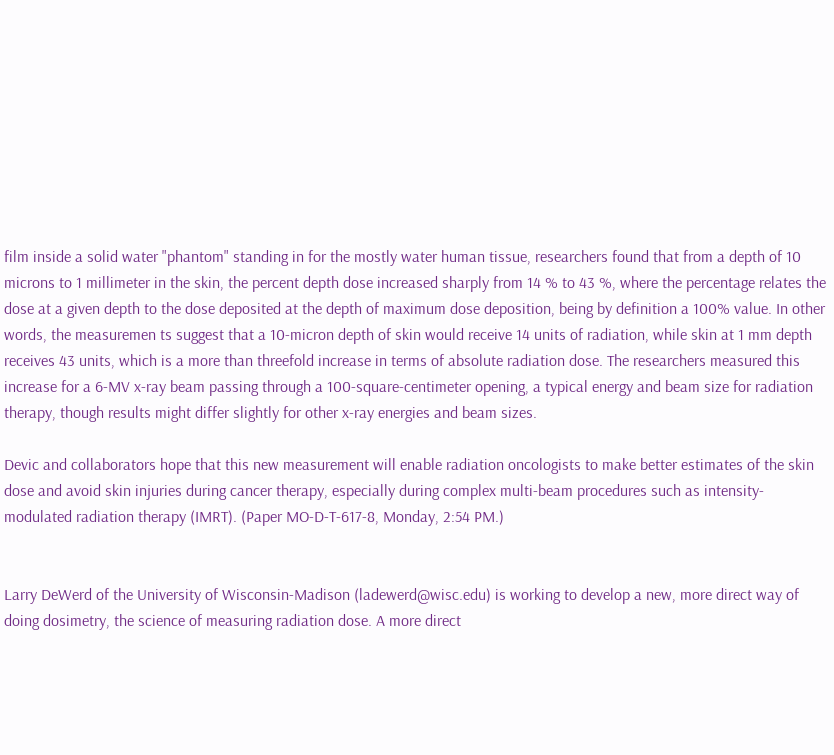film inside a solid water "phantom" standing in for the mostly water human tissue, researchers found that from a depth of 10 microns to 1 millimeter in the skin, the percent depth dose increased sharply from 14 % to 43 %, where the percentage relates the dose at a given depth to the dose deposited at the depth of maximum dose deposition, being by definition a 100% value. In other words, the measuremen ts suggest that a 10-micron depth of skin would receive 14 units of radiation, while skin at 1 mm depth receives 43 units, which is a more than threefold increase in terms of absolute radiation dose. The researchers measured this increase for a 6-MV x-ray beam passing through a 100-square-centimeter opening, a typical energy and beam size for radiation therapy, though results might differ slightly for other x-ray energies and beam sizes.

Devic and collaborators hope that this new measurement will enable radiation oncologists to make better estimates of the skin dose and avoid skin injuries during cancer therapy, especially during complex multi-beam procedures such as intensity-modulated radiation therapy (IMRT). (Paper MO-D-T-617-8, Monday, 2:54 PM.)


Larry DeWerd of the University of Wisconsin-Madison (ladewerd@wisc.edu) is working to develop a new, more direct way of doing dosimetry, the science of measuring radiation dose. A more direct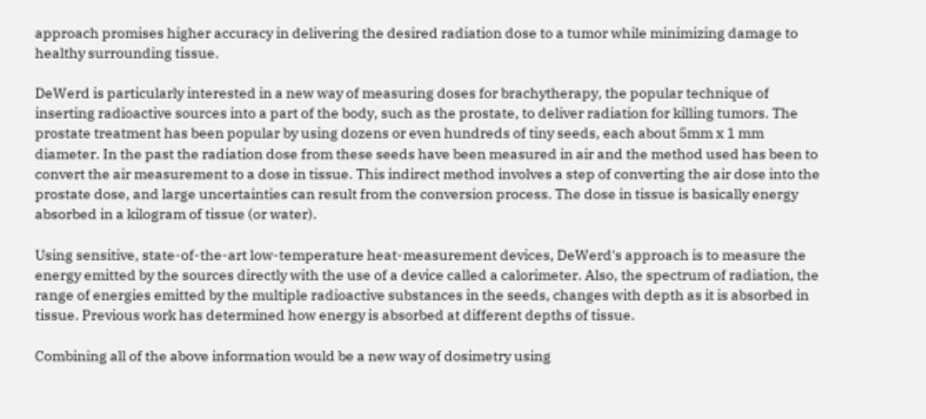approach promises higher accuracy in delivering the desired radiation dose to a tumor while minimizing damage to healthy surrounding tissue.

DeWerd is particularly interested in a new way of measuring doses for brachytherapy, the popular technique of inserting radioactive sources into a part of the body, such as the prostate, to deliver radiation for killing tumors. The prostate treatment has been popular by using dozens or even hundreds of tiny seeds, each about 5mm x 1 mm diameter. In the past the radiation dose from these seeds have been measured in air and the method used has been to convert the air measurement to a dose in tissue. This indirect method involves a step of converting the air dose into the prostate dose, and large uncertainties can result from the conversion process. The dose in tissue is basically energy absorbed in a kilogram of tissue (or water).

Using sensitive, state-of-the-art low-temperature heat-measurement devices, DeWerd's approach is to measure the energy emitted by the sources directly with the use of a device called a calorimeter. Also, the spectrum of radiation, the range of energies emitted by the multiple radioactive substances in the seeds, changes with depth as it is absorbed in tissue. Previous work has determined how energy is absorbed at different depths of tissue.

Combining all of the above information would be a new way of dosimetry using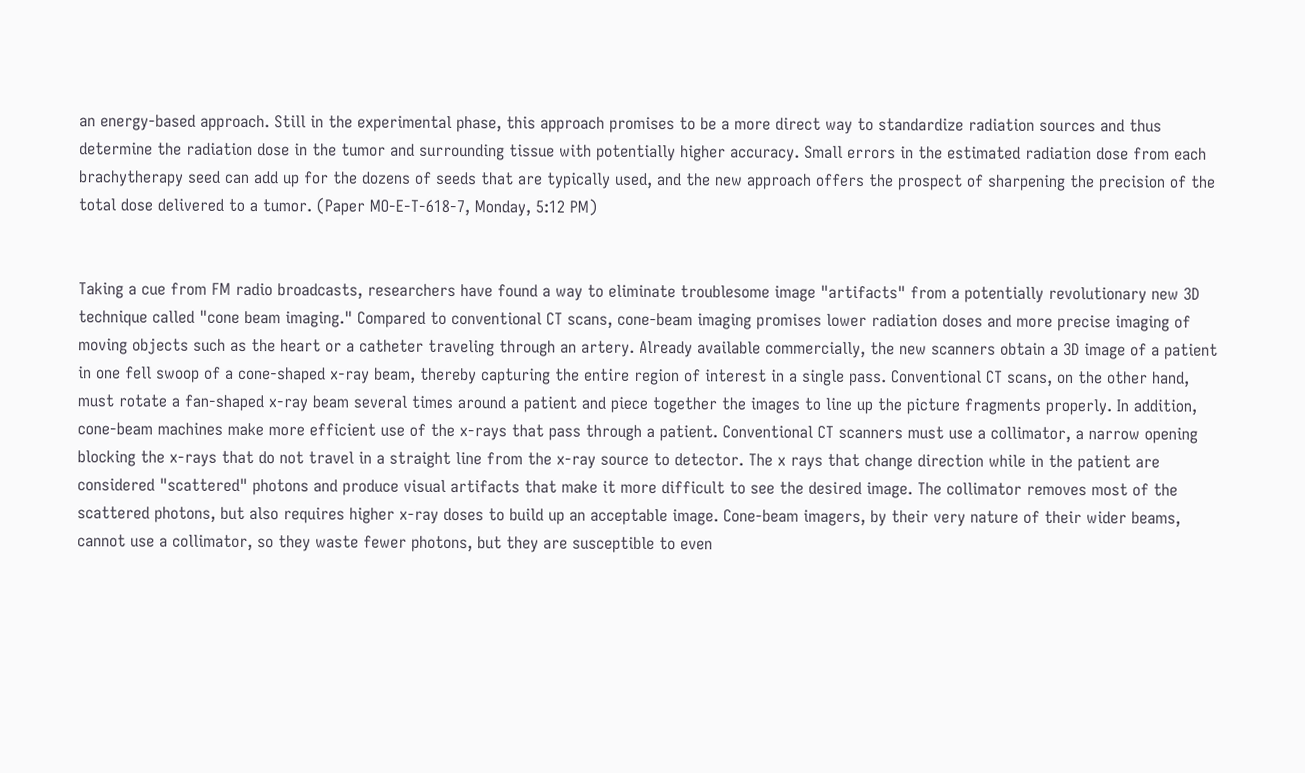an energy-based approach. Still in the experimental phase, this approach promises to be a more direct way to standardize radiation sources and thus determine the radiation dose in the tumor and surrounding tissue with potentially higher accuracy. Small errors in the estimated radiation dose from each brachytherapy seed can add up for the dozens of seeds that are typically used, and the new approach offers the prospect of sharpening the precision of the total dose delivered to a tumor. (Paper MO-E-T-618-7, Monday, 5:12 PM)


Taking a cue from FM radio broadcasts, researchers have found a way to eliminate troublesome image "artifacts" from a potentially revolutionary new 3D technique called "cone beam imaging." Compared to conventional CT scans, cone-beam imaging promises lower radiation doses and more precise imaging of moving objects such as the heart or a catheter traveling through an artery. Already available commercially, the new scanners obtain a 3D image of a patient in one fell swoop of a cone-shaped x-ray beam, thereby capturing the entire region of interest in a single pass. Conventional CT scans, on the other hand, must rotate a fan-shaped x-ray beam several times around a patient and piece together the images to line up the picture fragments properly. In addition, cone-beam machines make more efficient use of the x-rays that pass through a patient. Conventional CT scanners must use a collimator, a narrow opening blocking the x-rays that do not travel in a straight line from the x-ray source to detector. The x rays that change direction while in the patient are considered "scattered" photons and produce visual artifacts that make it more difficult to see the desired image. The collimator removes most of the scattered photons, but also requires higher x-ray doses to build up an acceptable image. Cone-beam imagers, by their very nature of their wider beams, cannot use a collimator, so they waste fewer photons, but they are susceptible to even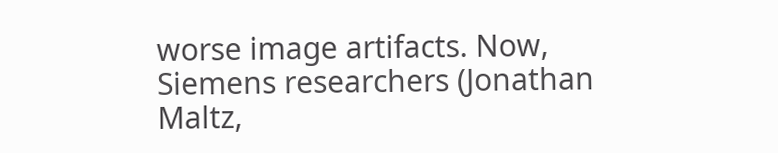worse image artifacts. Now, Siemens researchers (Jonathan Maltz,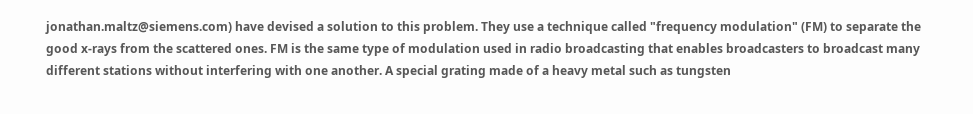jonathan.maltz@siemens.com) have devised a solution to this problem. They use a technique called "frequency modulation" (FM) to separate the good x-rays from the scattered ones. FM is the same type of modulation used in radio broadcasting that enables broadcasters to broadcast many different stations without interfering with one another. A special grating made of a heavy metal such as tungsten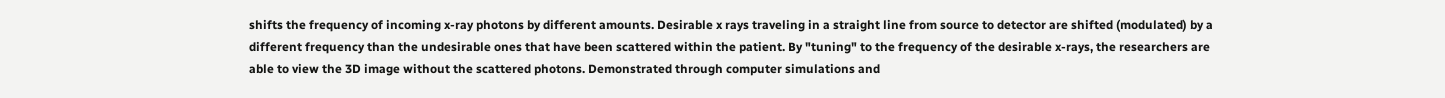shifts the frequency of incoming x-ray photons by different amounts. Desirable x rays traveling in a straight line from source to detector are shifted (modulated) by a different frequency than the undesirable ones that have been scattered within the patient. By "tuning" to the frequency of the desirable x-rays, the researchers are able to view the 3D image without the scattered photons. Demonstrated through computer simulations and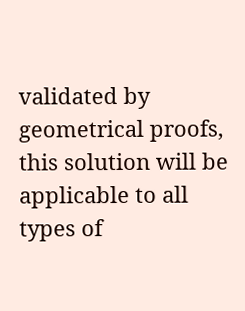validated by geometrical proofs, this solution will be applicable to all types of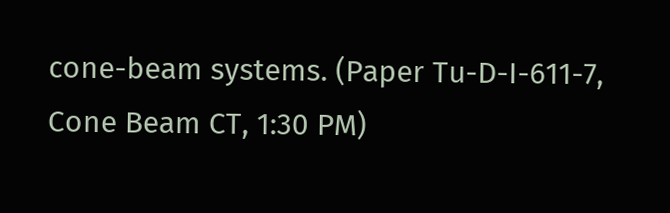cone-beam systems. (Paper Tu-D-I-611-7, Cone Beam CT, 1:30 PM)